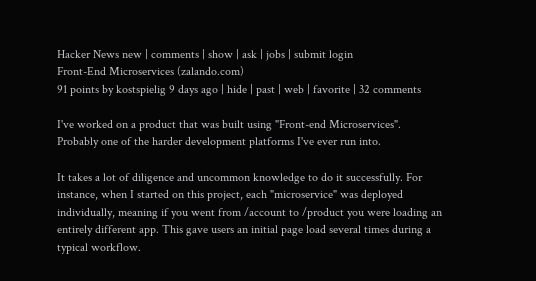Hacker News new | comments | show | ask | jobs | submit login
Front-End Microservices (zalando.com)
91 points by kostspielig 9 days ago | hide | past | web | favorite | 32 comments

I've worked on a product that was built using "Front-end Microservices". Probably one of the harder development platforms I've ever run into.

It takes a lot of diligence and uncommon knowledge to do it successfully. For instance, when I started on this project, each "microservice" was deployed individually, meaning if you went from /account to /product you were loading an entirely different app. This gave users an initial page load several times during a typical workflow.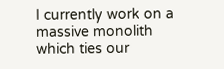I currently work on a massive monolith which ties our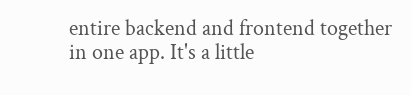entire backend and frontend together in one app. It's a little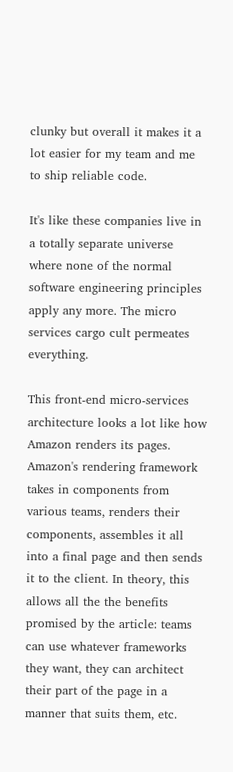clunky but overall it makes it a lot easier for my team and me to ship reliable code.

It's like these companies live in a totally separate universe where none of the normal software engineering principles apply any more. The micro services cargo cult permeates everything.

This front-end micro-services architecture looks a lot like how Amazon renders its pages. Amazon's rendering framework takes in components from various teams, renders their components, assembles it all into a final page and then sends it to the client. In theory, this allows all the the benefits promised by the article: teams can use whatever frameworks they want, they can architect their part of the page in a manner that suits them, etc.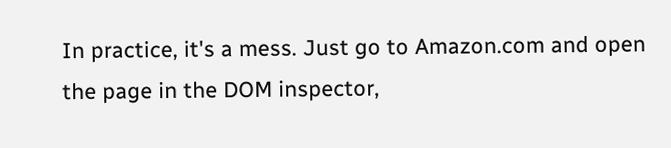In practice, it's a mess. Just go to Amazon.com and open the page in the DOM inspector,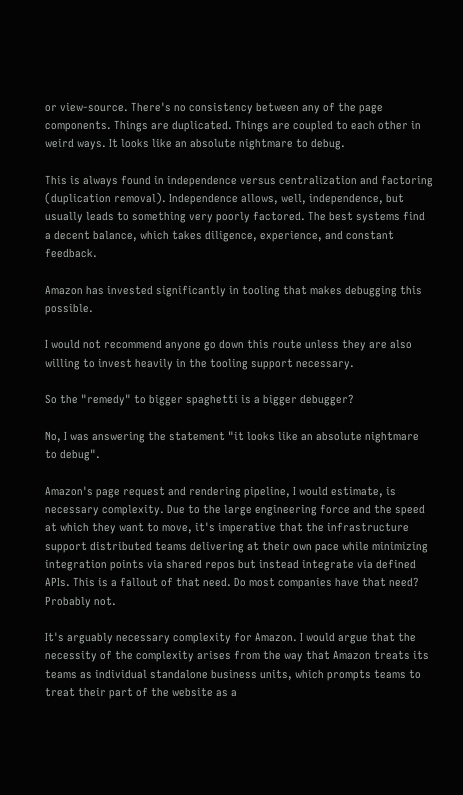or view-source. There's no consistency between any of the page components. Things are duplicated. Things are coupled to each other in weird ways. It looks like an absolute nightmare to debug.

This is always found in independence versus centralization and factoring (duplication removal). Independence allows, well, independence, but usually leads to something very poorly factored. The best systems find a decent balance, which takes diligence, experience, and constant feedback.

Amazon has invested significantly in tooling that makes debugging this possible.

I would not recommend anyone go down this route unless they are also willing to invest heavily in the tooling support necessary.

So the "remedy" to bigger spaghetti is a bigger debugger?

No, I was answering the statement "it looks like an absolute nightmare to debug".

Amazon's page request and rendering pipeline, I would estimate, is necessary complexity. Due to the large engineering force and the speed at which they want to move, it's imperative that the infrastructure support distributed teams delivering at their own pace while minimizing integration points via shared repos but instead integrate via defined APIs. This is a fallout of that need. Do most companies have that need? Probably not.

It's arguably necessary complexity for Amazon. I would argue that the necessity of the complexity arises from the way that Amazon treats its teams as individual standalone business units, which prompts teams to treat their part of the website as a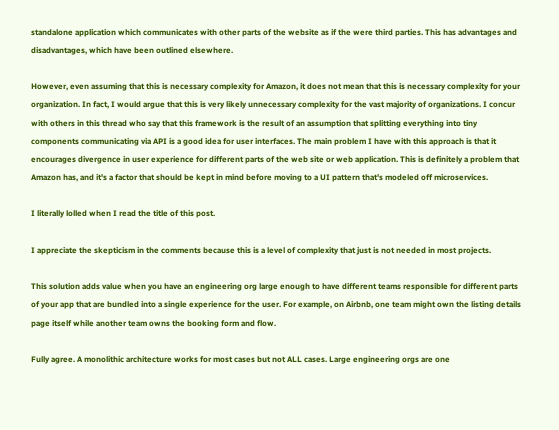standalone application which communicates with other parts of the website as if the were third parties. This has advantages and disadvantages, which have been outlined elsewhere.

However, even assuming that this is necessary complexity for Amazon, it does not mean that this is necessary complexity for your organization. In fact, I would argue that this is very likely unnecessary complexity for the vast majority of organizations. I concur with others in this thread who say that this framework is the result of an assumption that splitting everything into tiny components communicating via API is a good idea for user interfaces. The main problem I have with this approach is that it encourages divergence in user experience for different parts of the web site or web application. This is definitely a problem that Amazon has, and it's a factor that should be kept in mind before moving to a UI pattern that's modeled off microservices.

I literally lolled when I read the title of this post.

I appreciate the skepticism in the comments because this is a level of complexity that just is not needed in most projects.

This solution adds value when you have an engineering org large enough to have different teams responsible for different parts of your app that are bundled into a single experience for the user. For example, on Airbnb, one team might own the listing details page itself while another team owns the booking form and flow.

Fully agree. A monolithic architecture works for most cases but not ALL cases. Large engineering orgs are one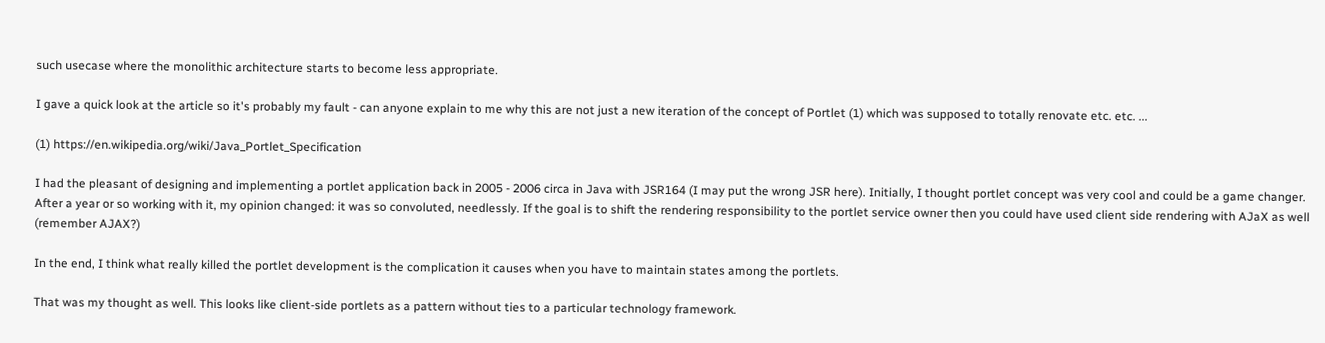such usecase where the monolithic architecture starts to become less appropriate.

I gave a quick look at the article so it's probably my fault - can anyone explain to me why this are not just a new iteration of the concept of Portlet (1) which was supposed to totally renovate etc. etc. ...

(1) https://en.wikipedia.org/wiki/Java_Portlet_Specification

I had the pleasant of designing and implementing a portlet application back in 2005 - 2006 circa in Java with JSR164 (I may put the wrong JSR here). Initially, I thought portlet concept was very cool and could be a game changer. After a year or so working with it, my opinion changed: it was so convoluted, needlessly. If the goal is to shift the rendering responsibility to the portlet service owner then you could have used client side rendering with AJaX as well (remember AJAX?)

In the end, I think what really killed the portlet development is the complication it causes when you have to maintain states among the portlets.

That was my thought as well. This looks like client-side portlets as a pattern without ties to a particular technology framework.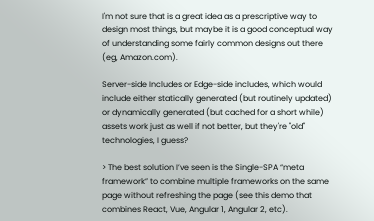I'm not sure that is a great idea as a prescriptive way to design most things, but maybe it is a good conceptual way of understanding some fairly common designs out there (eg, Amazon.com).

Server-side Includes or Edge-side includes, which would include either statically generated (but routinely updated) or dynamically generated (but cached for a short while) assets work just as well if not better, but they're "old" technologies, I guess?

> The best solution I’ve seen is the Single-SPA “meta framework” to combine multiple frameworks on the same page without refreshing the page (see this demo that combines React, Vue, Angular 1, Angular 2, etc).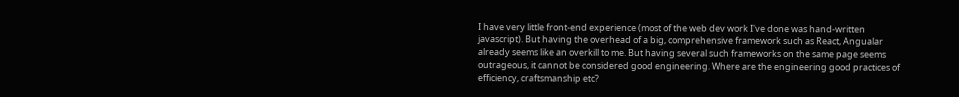I have very little front-end experience (most of the web dev work I've done was hand-written javascript). But having the overhead of a big, comprehensive framework such as React, Angualar already seems like an overkill to me. But having several such frameworks on the same page seems outrageous, it cannot be considered good engineering. Where are the engineering good practices of efficiency, craftsmanship etc?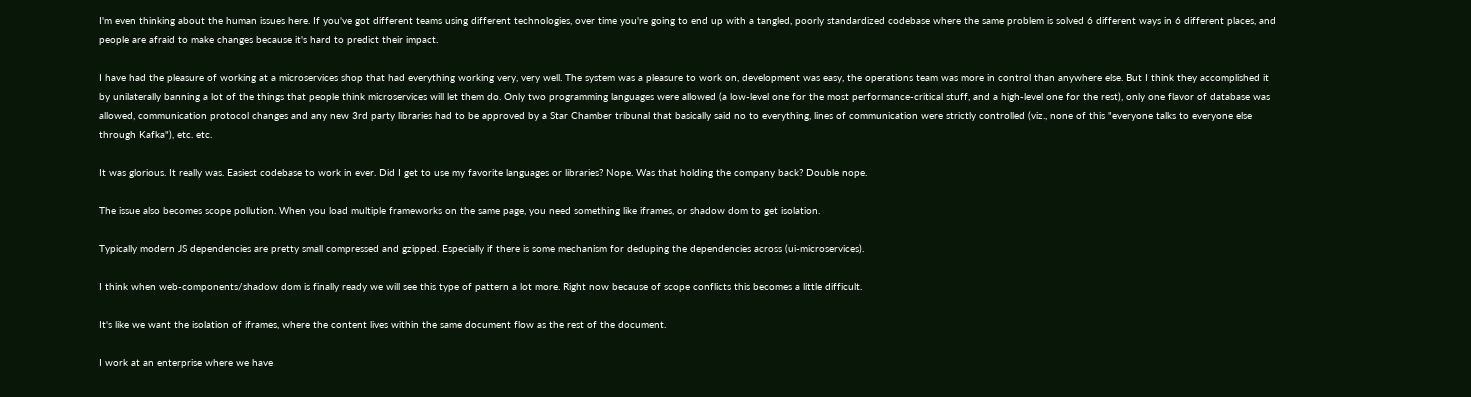I'm even thinking about the human issues here. If you've got different teams using different technologies, over time you're going to end up with a tangled, poorly standardized codebase where the same problem is solved 6 different ways in 6 different places, and people are afraid to make changes because it's hard to predict their impact.

I have had the pleasure of working at a microservices shop that had everything working very, very well. The system was a pleasure to work on, development was easy, the operations team was more in control than anywhere else. But I think they accomplished it by unilaterally banning a lot of the things that people think microservices will let them do. Only two programming languages were allowed (a low-level one for the most performance-critical stuff, and a high-level one for the rest), only one flavor of database was allowed, communication protocol changes and any new 3rd party libraries had to be approved by a Star Chamber tribunal that basically said no to everything, lines of communication were strictly controlled (viz., none of this "everyone talks to everyone else through Kafka"), etc. etc.

It was glorious. It really was. Easiest codebase to work in ever. Did I get to use my favorite languages or libraries? Nope. Was that holding the company back? Double nope.

The issue also becomes scope pollution. When you load multiple frameworks on the same page, you need something like iframes, or shadow dom to get isolation.

Typically modern JS dependencies are pretty small compressed and gzipped. Especially if there is some mechanism for deduping the dependencies across (ui-microservices).

I think when web-components/shadow dom is finally ready we will see this type of pattern a lot more. Right now because of scope conflicts this becomes a little difficult.

It's like we want the isolation of iframes, where the content lives within the same document flow as the rest of the document.

I work at an enterprise where we have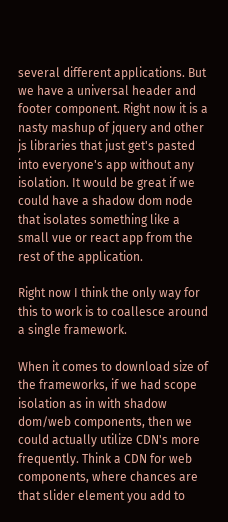several different applications. But we have a universal header and footer component. Right now it is a nasty mashup of jquery and other js libraries that just get's pasted into everyone's app without any isolation. It would be great if we could have a shadow dom node that isolates something like a small vue or react app from the rest of the application.

Right now I think the only way for this to work is to coallesce around a single framework.

When it comes to download size of the frameworks, if we had scope isolation as in with shadow dom/web components, then we could actually utilize CDN's more frequently. Think a CDN for web components, where chances are that slider element you add to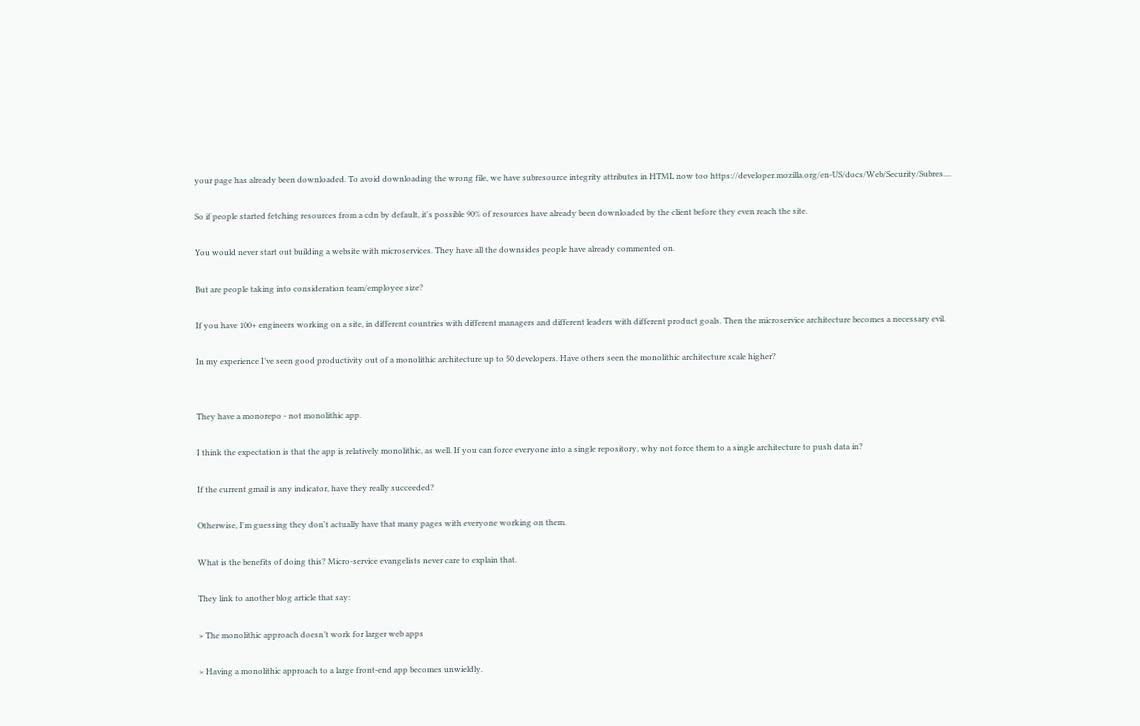your page has already been downloaded. To avoid downloading the wrong file, we have subresource integrity attributes in HTML now too https://developer.mozilla.org/en-US/docs/Web/Security/Subres....

So if people started fetching resources from a cdn by default, it's possible 90% of resources have already been downloaded by the client before they even reach the site.

You would never start out building a website with microservices. They have all the downsides people have already commented on.

But are people taking into consideration team/employee size?

If you have 100+ engineers working on a site, in different countries with different managers and different leaders with different product goals. Then the microservice architecture becomes a necessary evil.

In my experience I’ve seen good productivity out of a monolithic architecture up to 50 developers. Have others seen the monolithic architecture scale higher?


They have a monorepo - not monolithic app.

I think the expectation is that the app is relatively monolithic, as well. If you can force everyone into a single repository, why not force them to a single architecture to push data in?

If the current gmail is any indicator, have they really succeeded?

Otherwise, I'm guessing they don't actually have that many pages with everyone working on them.

What is the benefits of doing this? Micro-service evangelists never care to explain that.

They link to another blog article that say:

> The monolithic approach doesn’t work for larger web apps

> Having a monolithic approach to a large front-end app becomes unwieldly.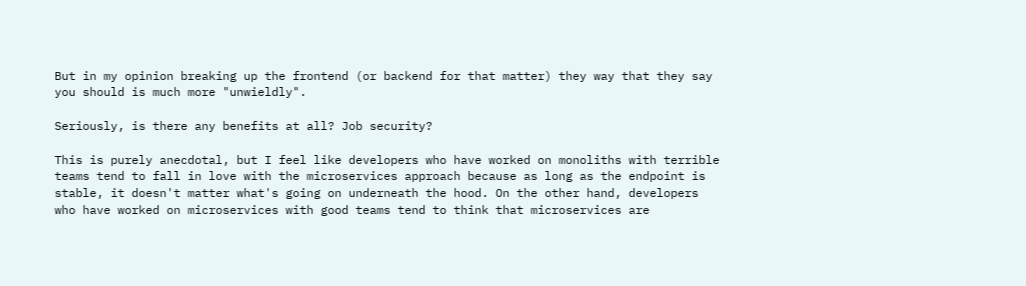But in my opinion breaking up the frontend (or backend for that matter) they way that they say you should is much more "unwieldly".

Seriously, is there any benefits at all? Job security?

This is purely anecdotal, but I feel like developers who have worked on monoliths with terrible teams tend to fall in love with the microservices approach because as long as the endpoint is stable, it doesn't matter what's going on underneath the hood. On the other hand, developers who have worked on microservices with good teams tend to think that microservices are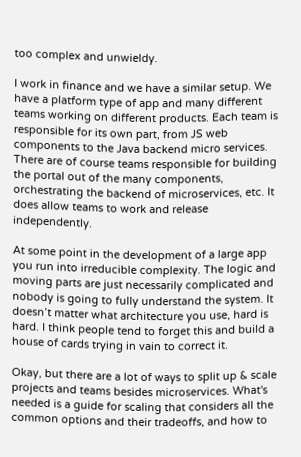too complex and unwieldy.

I work in finance and we have a similar setup. We have a platform type of app and many different teams working on different products. Each team is responsible for its own part, from JS web components to the Java backend micro services. There are of course teams responsible for building the portal out of the many components, orchestrating the backend of microservices, etc. It does allow teams to work and release independently.

At some point in the development of a large app you run into irreducible complexity. The logic and moving parts are just necessarily complicated and nobody is going to fully understand the system. It doesn’t matter what architecture you use, hard is hard. I think people tend to forget this and build a house of cards trying in vain to correct it.

Okay, but there are a lot of ways to split up & scale projects and teams besides microservices. What's needed is a guide for scaling that considers all the common options and their tradeoffs, and how to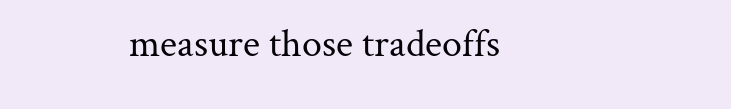measure those tradeoffs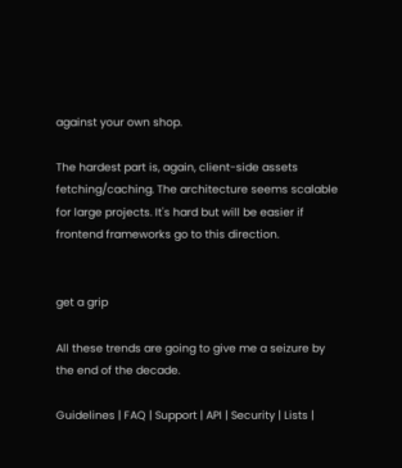against your own shop.

The hardest part is, again, client-side assets fetching/caching. The architecture seems scalable for large projects. It's hard but will be easier if frontend frameworks go to this direction.


get a grip

All these trends are going to give me a seizure by the end of the decade.

Guidelines | FAQ | Support | API | Security | Lists |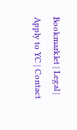Bookmarklet | Legal | Apply to YC | Contact